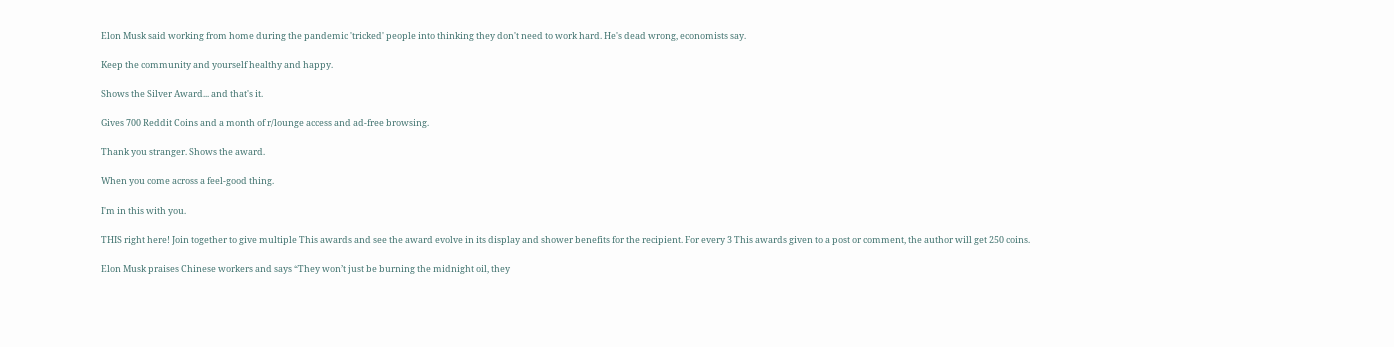Elon Musk said working from home during the pandemic 'tricked' people into thinking they don't need to work hard. He's dead wrong, economists say.

Keep the community and yourself healthy and happy.

Shows the Silver Award... and that's it.

Gives 700 Reddit Coins and a month of r/lounge access and ad-free browsing.

Thank you stranger. Shows the award.

When you come across a feel-good thing.

I'm in this with you.

THIS right here! Join together to give multiple This awards and see the award evolve in its display and shower benefits for the recipient. For every 3 This awards given to a post or comment, the author will get 250 coins.

Elon Musk praises Chinese workers and says “They won’t just be burning the midnight oil, they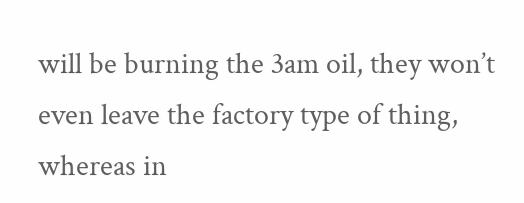will be burning the 3am oil, they won’t even leave the factory type of thing, whereas in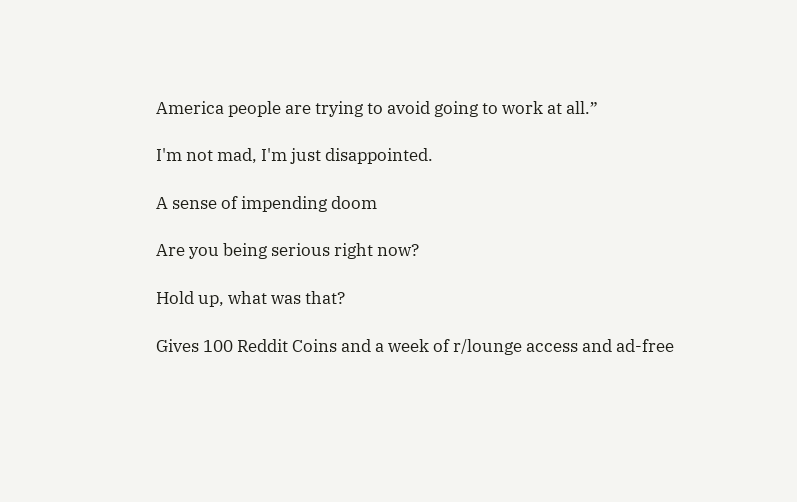America people are trying to avoid going to work at all.”

I'm not mad, I'm just disappointed.

A sense of impending doom

Are you being serious right now?

Hold up, what was that?

Gives 100 Reddit Coins and a week of r/lounge access and ad-free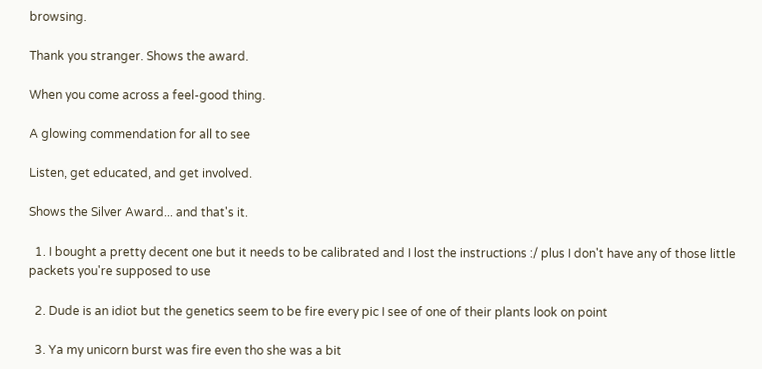browsing.

Thank you stranger. Shows the award.

When you come across a feel-good thing.

A glowing commendation for all to see

Listen, get educated, and get involved.

Shows the Silver Award... and that's it.

  1. I bought a pretty decent one but it needs to be calibrated and I lost the instructions :/ plus I don't have any of those little packets you're supposed to use

  2. Dude is an idiot but the genetics seem to be fire every pic I see of one of their plants look on point

  3. Ya my unicorn burst was fire even tho she was a bit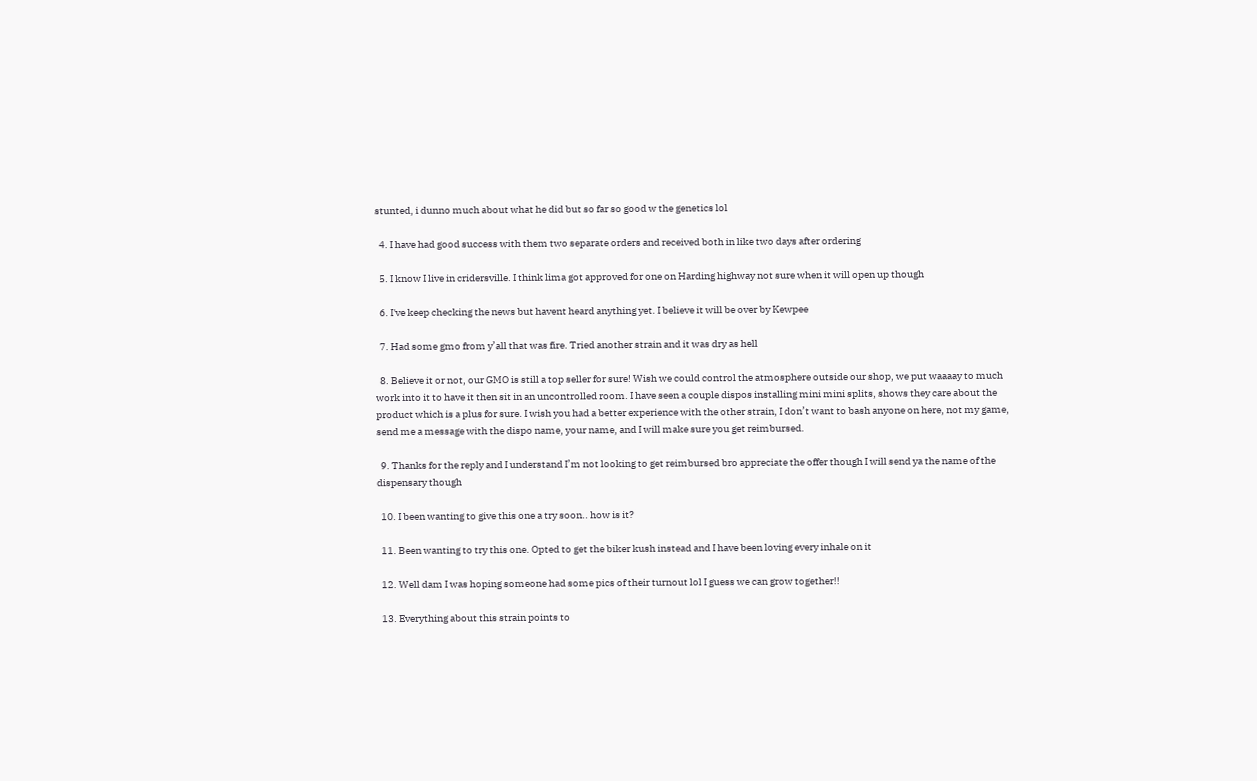stunted, i dunno much about what he did but so far so good w the genetics lol

  4. I have had good success with them two separate orders and received both in like two days after ordering

  5. I know I live in cridersville. I think lima got approved for one on Harding highway not sure when it will open up though

  6. I've keep checking the news but havent heard anything yet. I believe it will be over by Kewpee

  7. Had some gmo from y’all that was fire. Tried another strain and it was dry as hell

  8. Believe it or not, our GMO is still a top seller for sure! Wish we could control the atmosphere outside our shop, we put waaaay to much work into it to have it then sit in an uncontrolled room. I have seen a couple dispos installing mini mini splits, shows they care about the product which is a plus for sure. I wish you had a better experience with the other strain, I don’t want to bash anyone on here, not my game, send me a message with the dispo name, your name, and I will make sure you get reimbursed.

  9. Thanks for the reply and I understand I’m not looking to get reimbursed bro appreciate the offer though I will send ya the name of the dispensary though

  10. I been wanting to give this one a try soon.. how is it?

  11. Been wanting to try this one. Opted to get the biker kush instead and I have been loving every inhale on it

  12. Well dam I was hoping someone had some pics of their turnout lol I guess we can grow together!!

  13. Everything about this strain points to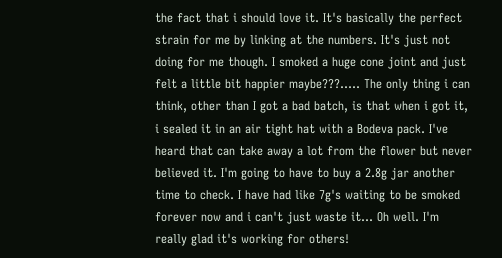the fact that i should love it. It's basically the perfect strain for me by linking at the numbers. It's just not doing for me though. I smoked a huge cone joint and just felt a little bit happier maybe???..... The only thing i can think, other than I got a bad batch, is that when i got it, i sealed it in an air tight hat with a Bodeva pack. I've heard that can take away a lot from the flower but never believed it. I'm going to have to buy a 2.8g jar another time to check. I have had like 7g's waiting to be smoked forever now and i can't just waste it... Oh well. I'm really glad it's working for others!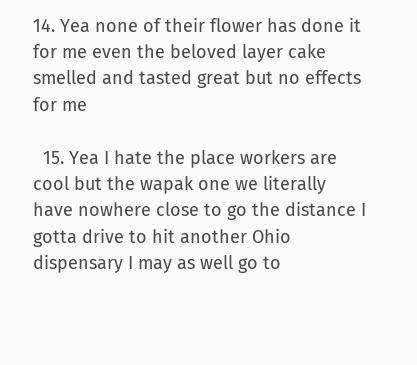14. Yea none of their flower has done it for me even the beloved layer cake smelled and tasted great but no effects for me

  15. Yea I hate the place workers are cool but the wapak one we literally have nowhere close to go the distance I gotta drive to hit another Ohio dispensary I may as well go to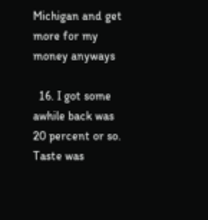Michigan and get more for my money anyways

  16. I got some awhile back was 20 percent or so. Taste was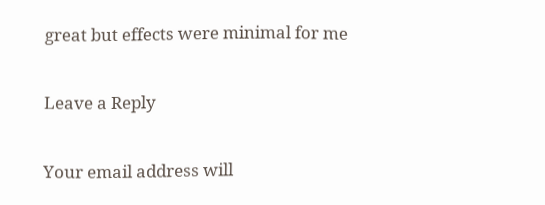great but effects were minimal for me

Leave a Reply

Your email address will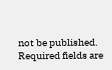not be published. Required fields are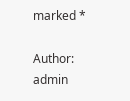marked *

Author: admin